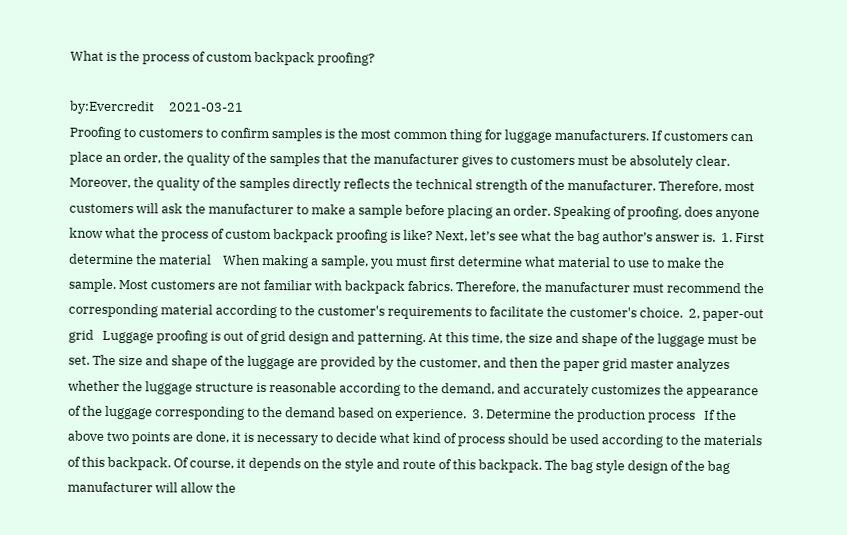What is the process of custom backpack proofing?

by:Evercredit     2021-03-21
Proofing to customers to confirm samples is the most common thing for luggage manufacturers. If customers can place an order, the quality of the samples that the manufacturer gives to customers must be absolutely clear. Moreover, the quality of the samples directly reflects the technical strength of the manufacturer. Therefore, most customers will ask the manufacturer to make a sample before placing an order. Speaking of proofing, does anyone know what the process of custom backpack proofing is like? Next, let’s see what the bag author’s answer is.  1. First determine the material    When making a sample, you must first determine what material to use to make the sample. Most customers are not familiar with backpack fabrics. Therefore, the manufacturer must recommend the corresponding material according to the customer's requirements to facilitate the customer's choice.  2, paper-out grid   Luggage proofing is out of grid design and patterning. At this time, the size and shape of the luggage must be set. The size and shape of the luggage are provided by the customer, and then the paper grid master analyzes whether the luggage structure is reasonable according to the demand, and accurately customizes the appearance of the luggage corresponding to the demand based on experience.  3. Determine the production process   If the above two points are done, it is necessary to decide what kind of process should be used according to the materials of this backpack. Of course, it depends on the style and route of this backpack. The bag style design of the bag manufacturer will allow the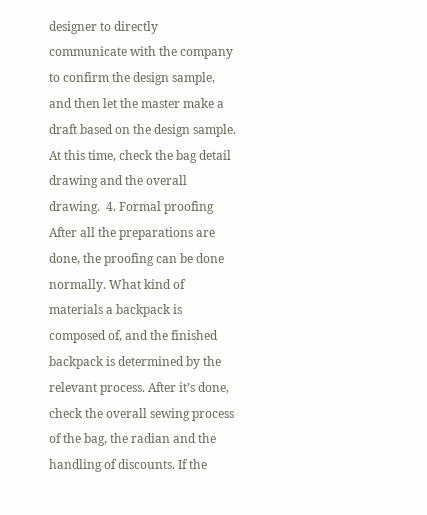designer to directly communicate with the company to confirm the design sample, and then let the master make a draft based on the design sample. At this time, check the bag detail drawing and the overall drawing.  4. Formal proofing    After all the preparations are done, the proofing can be done normally. What kind of materials a backpack is composed of, and the finished backpack is determined by the relevant process. After it’s done, check the overall sewing process of the bag, the radian and the handling of discounts. If the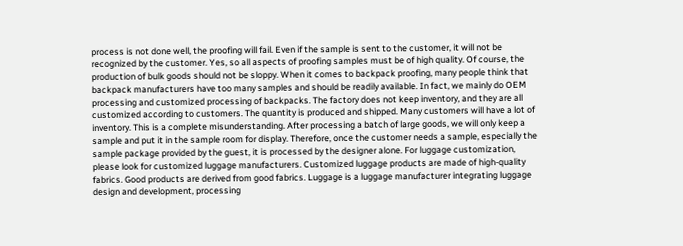process is not done well, the proofing will fail. Even if the sample is sent to the customer, it will not be recognized by the customer. Yes, so all aspects of proofing samples must be of high quality. Of course, the production of bulk goods should not be sloppy. When it comes to backpack proofing, many people think that backpack manufacturers have too many samples and should be readily available. In fact, we mainly do OEM processing and customized processing of backpacks. The factory does not keep inventory, and they are all customized according to customers. The quantity is produced and shipped. Many customers will have a lot of inventory. This is a complete misunderstanding. After processing a batch of large goods, we will only keep a sample and put it in the sample room for display. Therefore, once the customer needs a sample, especially the sample package provided by the guest, it is processed by the designer alone. For luggage customization, please look for customized luggage manufacturers. Customized luggage products are made of high-quality fabrics. Good products are derived from good fabrics. Luggage is a luggage manufacturer integrating luggage design and development, processing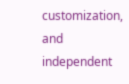customization, and independent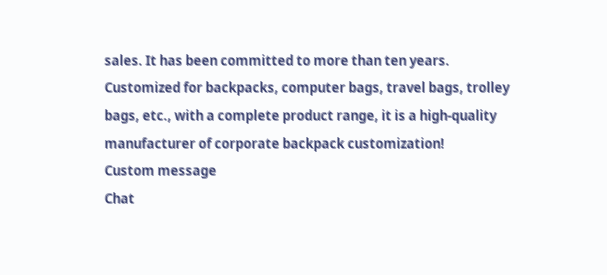sales. It has been committed to more than ten years. Customized for backpacks, computer bags, travel bags, trolley bags, etc., with a complete product range, it is a high-quality manufacturer of corporate backpack customization!
Custom message
Chat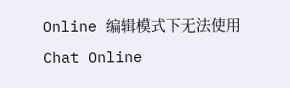Online 编辑模式下无法使用
Chat Online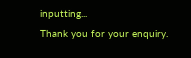inputting...
Thank you for your enquiry.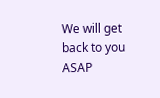We will get back to you ASAP